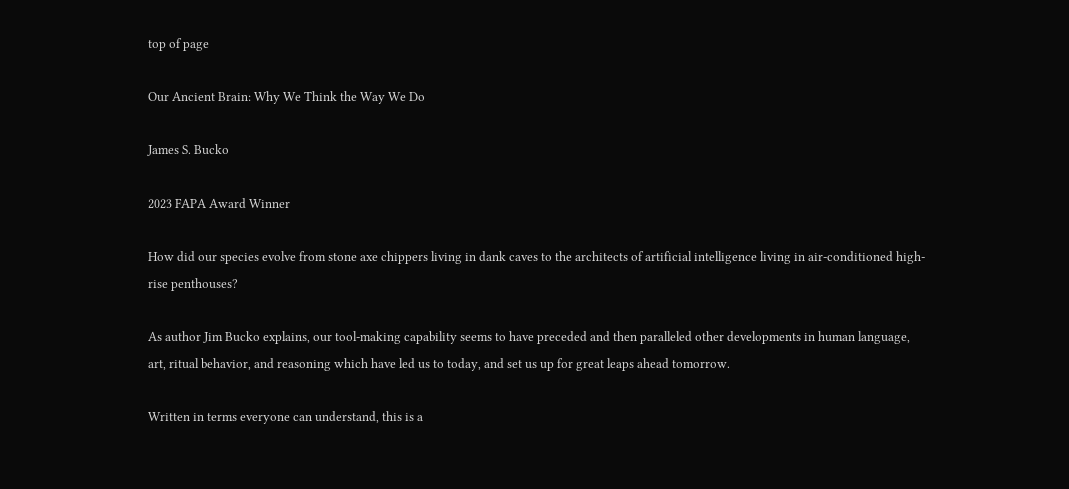top of page

Our Ancient Brain: Why We Think the Way We Do

James S. Bucko

2023 FAPA Award Winner

How did our species evolve from stone axe chippers living in dank caves to the architects of artificial intelligence living in air-conditioned high-rise penthouses?

As author Jim Bucko explains, our tool-making capability seems to have preceded and then paralleled other developments in human language, art, ritual behavior, and reasoning which have led us to today, and set us up for great leaps ahead tomorrow.

Written in terms everyone can understand, this is a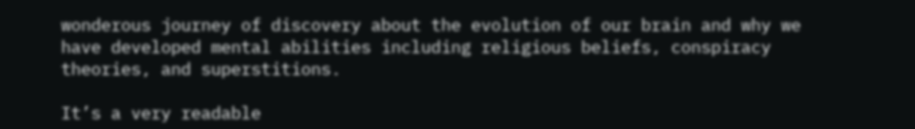wonderous journey of discovery about the evolution of our brain and why we have developed mental abilities including religious beliefs, conspiracy theories, and superstitions.

It’s a very readable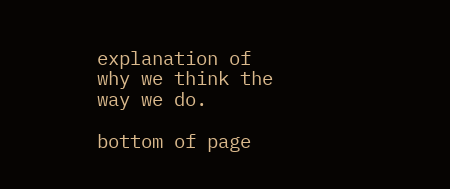explanation of why we think the way we do.

bottom of page